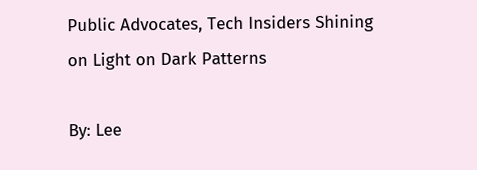Public Advocates, Tech Insiders Shining on Light on Dark Patterns

By: Lee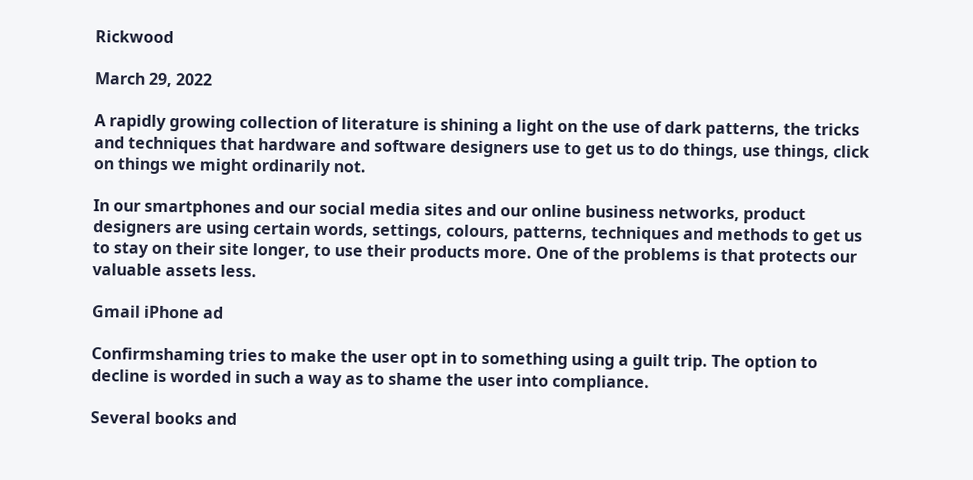Rickwood

March 29, 2022

A rapidly growing collection of literature is shining a light on the use of dark patterns, the tricks and techniques that hardware and software designers use to get us to do things, use things, click on things we might ordinarily not.

In our smartphones and our social media sites and our online business networks, product designers are using certain words, settings, colours, patterns, techniques and methods to get us to stay on their site longer, to use their products more. One of the problems is that protects our valuable assets less.

Gmail iPhone ad

Confirmshaming tries to make the user opt in to something using a guilt trip. The option to decline is worded in such a way as to shame the user into compliance.

Several books and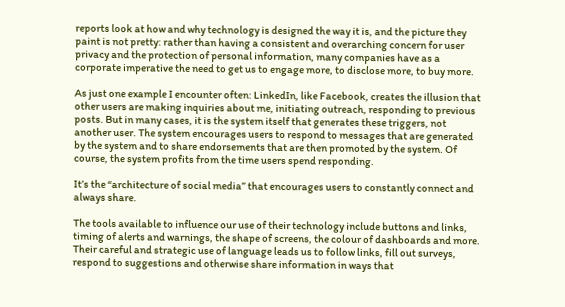reports look at how and why technology is designed the way it is, and the picture they paint is not pretty: rather than having a consistent and overarching concern for user privacy and the protection of personal information, many companies have as a corporate imperative the need to get us to engage more, to disclose more, to buy more.

As just one example I encounter often: LinkedIn, like Facebook, creates the illusion that other users are making inquiries about me, initiating outreach, responding to previous posts. But in many cases, it is the system itself that generates these triggers, not another user. The system encourages users to respond to messages that are generated by the system and to share endorsements that are then promoted by the system. Of course, the system profits from the time users spend responding.

It’s the “architecture of social media” that encourages users to constantly connect and always share.

The tools available to influence our use of their technology include buttons and links, timing of alerts and warnings, the shape of screens, the colour of dashboards and more. Their careful and strategic use of language leads us to follow links, fill out surveys, respond to suggestions and otherwise share information in ways that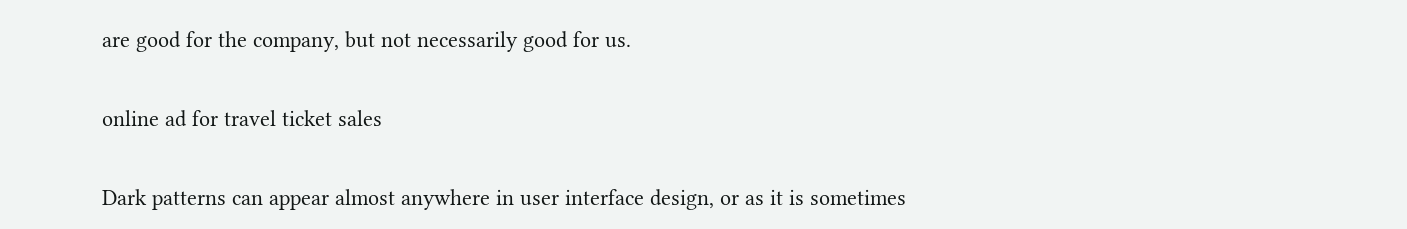are good for the company, but not necessarily good for us.

online ad for travel ticket sales

Dark patterns can appear almost anywhere in user interface design, or as it is sometimes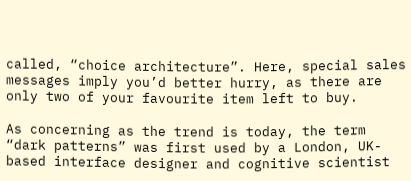called, “choice architecture”. Here, special sales messages imply you’d better hurry, as there are only two of your favourite item left to buy.

As concerning as the trend is today, the term “dark patterns” was first used by a London, UK-based interface designer and cognitive scientist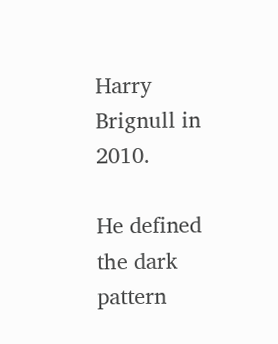Harry Brignull in 2010.

He defined the dark pattern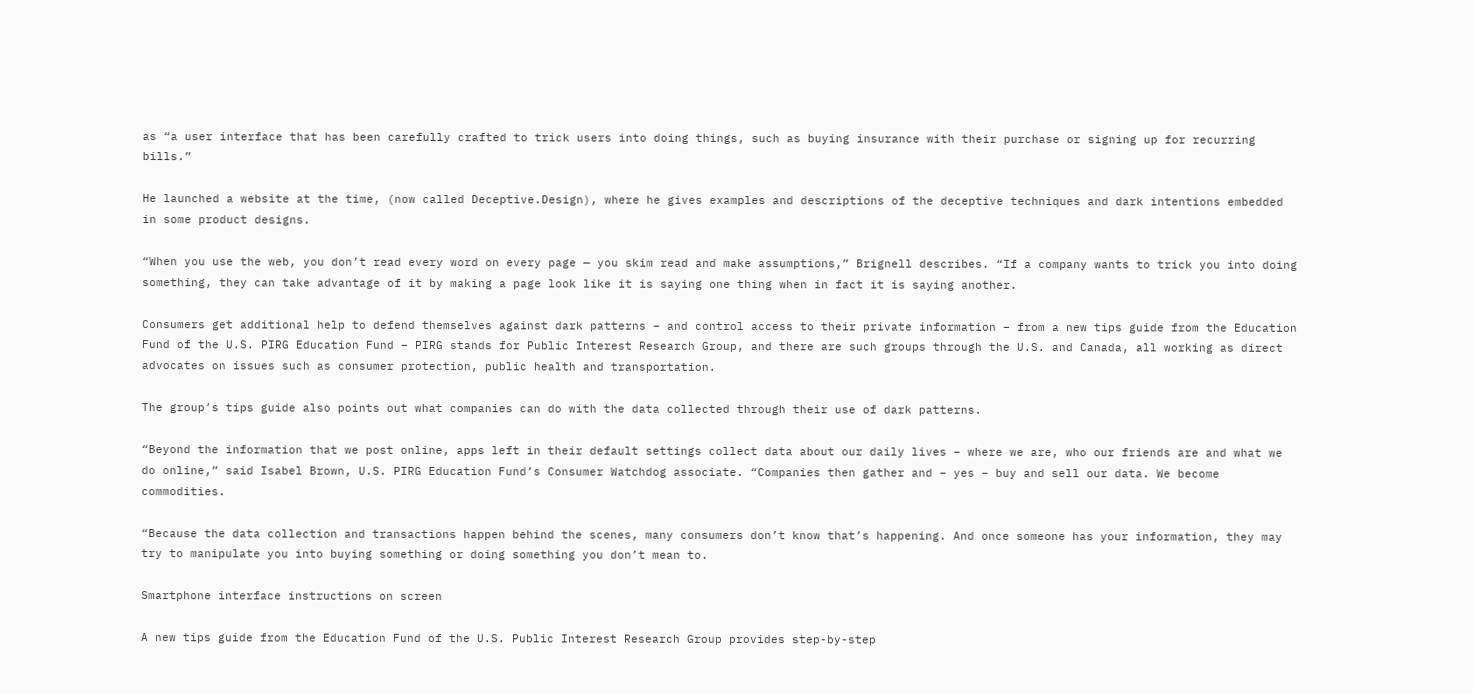as “a user interface that has been carefully crafted to trick users into doing things, such as buying insurance with their purchase or signing up for recurring bills.”

He launched a website at the time, (now called Deceptive.Design), where he gives examples and descriptions of the deceptive techniques and dark intentions embedded in some product designs.

“When you use the web, you don’t read every word on every page — you skim read and make assumptions,” Brignell describes. “If a company wants to trick you into doing something, they can take advantage of it by making a page look like it is saying one thing when in fact it is saying another.

Consumers get additional help to defend themselves against dark patterns – and control access to their private information − from a new tips guide from the Education Fund of the U.S. PIRG Education Fund – PIRG stands for Public Interest Research Group, and there are such groups through the U.S. and Canada, all working as direct advocates on issues such as consumer protection, public health and transportation.

The group’s tips guide also points out what companies can do with the data collected through their use of dark patterns.

“Beyond the information that we post online, apps left in their default settings collect data about our daily lives − where we are, who our friends are and what we do online,” said Isabel Brown, U.S. PIRG Education Fund’s Consumer Watchdog associate. “Companies then gather and − yes − buy and sell our data. We become commodities.

“Because the data collection and transactions happen behind the scenes, many consumers don’t know that’s happening. And once someone has your information, they may try to manipulate you into buying something or doing something you don’t mean to.

Smartphone interface instructions on screen

A new tips guide from the Education Fund of the U.S. Public Interest Research Group provides step-by-step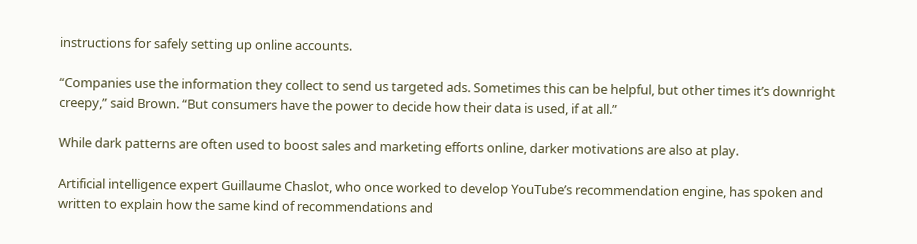instructions for safely setting up online accounts.

“Companies use the information they collect to send us targeted ads. Sometimes this can be helpful, but other times it’s downright creepy,” said Brown. “But consumers have the power to decide how their data is used, if at all.”

While dark patterns are often used to boost sales and marketing efforts online, darker motivations are also at play.

Artificial intelligence expert Guillaume Chaslot, who once worked to develop YouTube’s recommendation engine, has spoken and written to explain how the same kind of recommendations and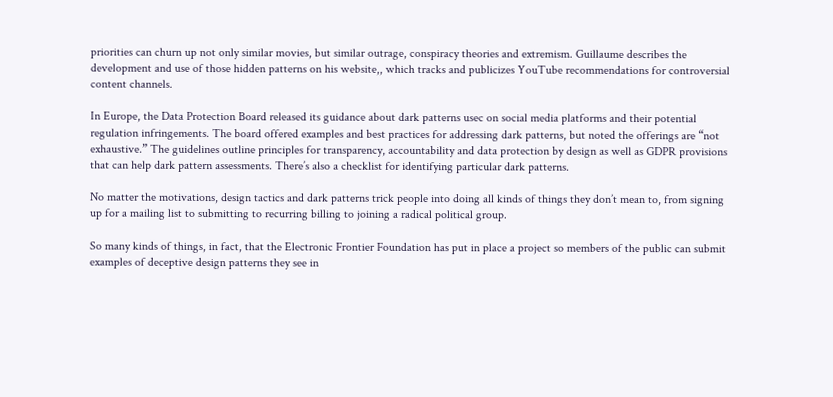priorities can churn up not only similar movies, but similar outrage, conspiracy theories and extremism. Guillaume describes the development and use of those hidden patterns on his website,, which tracks and publicizes YouTube recommendations for controversial content channels.

In Europe, the Data Protection Board released its guidance about dark patterns usec on social media platforms and their potential regulation infringements. The board offered examples and best practices for addressing dark patterns, but noted the offerings are “not exhaustive.” The guidelines outline principles for transparency, accountability and data protection by design as well as GDPR provisions that can help dark pattern assessments. There’s also a checklist for identifying particular dark patterns.

No matter the motivations, design tactics and dark patterns trick people into doing all kinds of things they don’t mean to, from signing up for a mailing list to submitting to recurring billing to joining a radical political group.

So many kinds of things, in fact, that the Electronic Frontier Foundation has put in place a project so members of the public can submit examples of deceptive design patterns they see in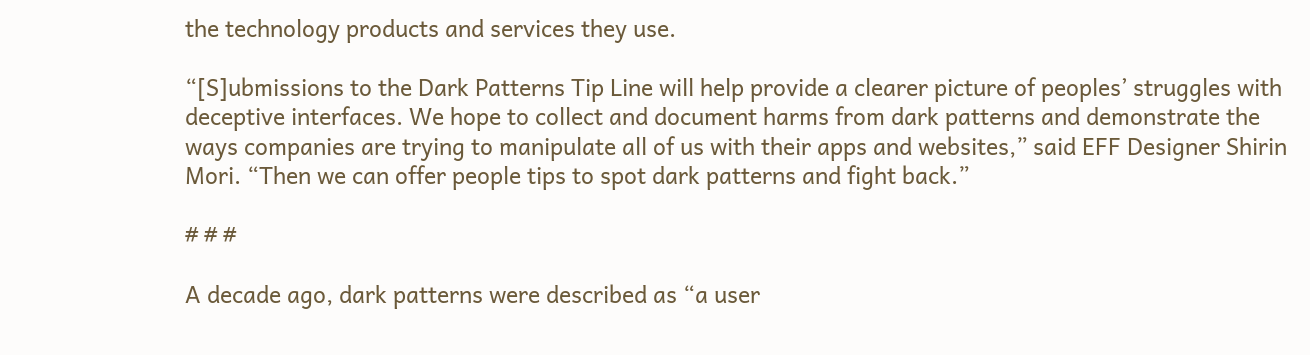the technology products and services they use.

“[S]ubmissions to the Dark Patterns Tip Line will help provide a clearer picture of peoples’ struggles with deceptive interfaces. We hope to collect and document harms from dark patterns and demonstrate the ways companies are trying to manipulate all of us with their apps and websites,” said EFF Designer Shirin Mori. “Then we can offer people tips to spot dark patterns and fight back.”

# # #

A decade ago, dark patterns were described as “a user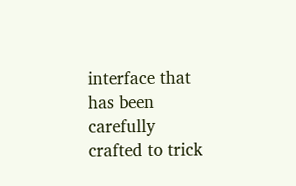interface that has been carefully crafted to trick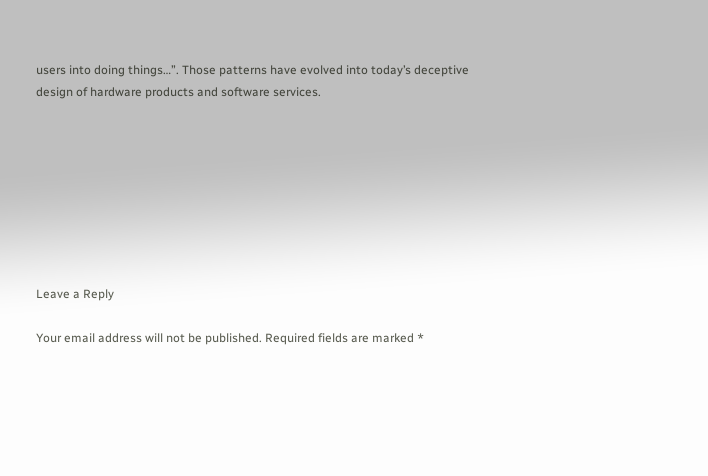users into doing things…”. Those patterns have evolved into today’s deceptive design of hardware products and software services.








Leave a Reply

Your email address will not be published. Required fields are marked *